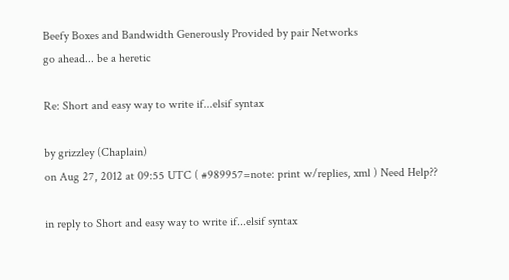Beefy Boxes and Bandwidth Generously Provided by pair Networks
go ahead... be a heretic

Re: Short and easy way to write if...elsif syntax

by grizzley (Chaplain)
on Aug 27, 2012 at 09:55 UTC ( #989957=note: print w/replies, xml ) Need Help??

in reply to Short and easy way to write if...elsif syntax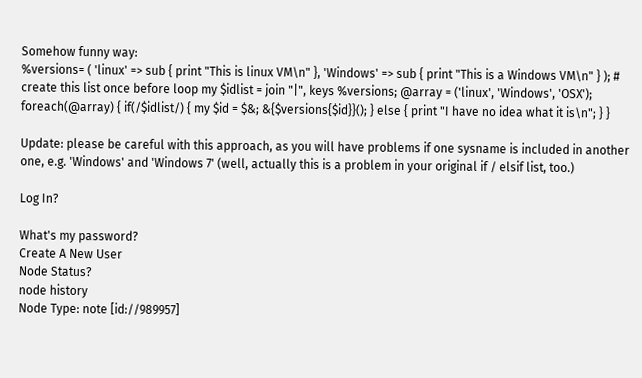Somehow funny way:
%versions= ( 'linux' => sub { print "This is linux VM\n" }, 'Windows' => sub { print "This is a Windows VM\n" } ); # create this list once before loop my $idlist = join "|", keys %versions; @array = ('linux', 'Windows', 'OSX'); foreach(@array) { if(/$idlist/) { my $id = $&; &{$versions{$id}}(); } else { print "I have no idea what it is\n"; } }

Update: please be careful with this approach, as you will have problems if one sysname is included in another one, e.g. 'Windows' and 'Windows 7' (well, actually this is a problem in your original if / elsif list, too.)

Log In?

What's my password?
Create A New User
Node Status?
node history
Node Type: note [id://989957]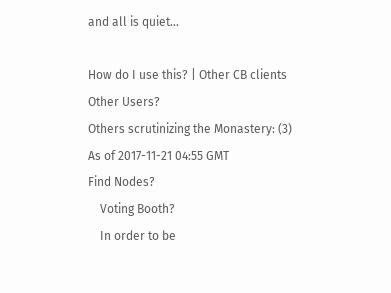and all is quiet...

How do I use this? | Other CB clients
Other Users?
Others scrutinizing the Monastery: (3)
As of 2017-11-21 04:55 GMT
Find Nodes?
    Voting Booth?
    In order to be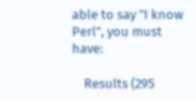able to say "I know Perl", you must have:

    Results (295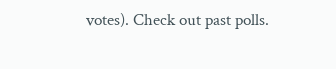votes). Check out past polls.